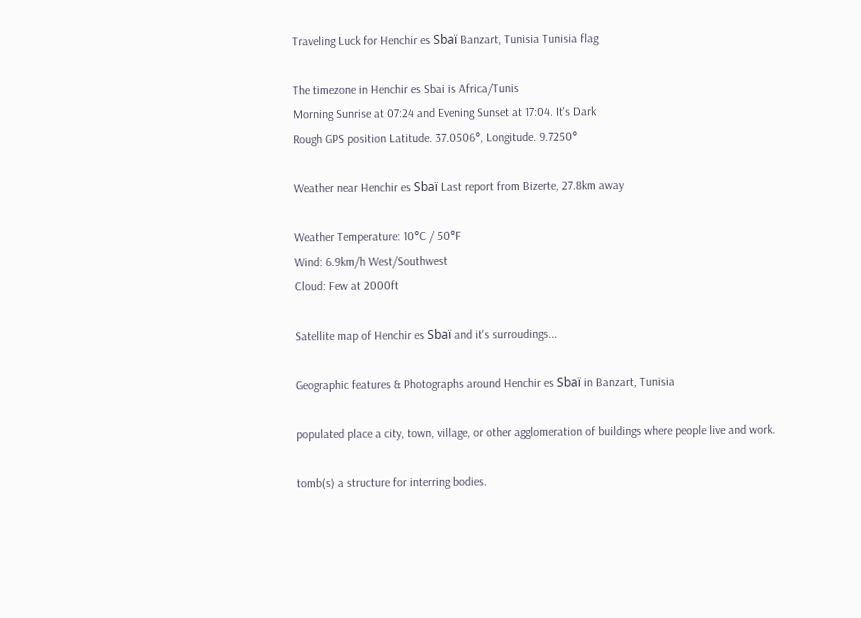Traveling Luck for Henchir es Sbaï Banzart, Tunisia Tunisia flag

The timezone in Henchir es Sbai is Africa/Tunis
Morning Sunrise at 07:24 and Evening Sunset at 17:04. It's Dark
Rough GPS position Latitude. 37.0506°, Longitude. 9.7250°

Weather near Henchir es Sbaï Last report from Bizerte, 27.8km away

Weather Temperature: 10°C / 50°F
Wind: 6.9km/h West/Southwest
Cloud: Few at 2000ft

Satellite map of Henchir es Sbaï and it's surroudings...

Geographic features & Photographs around Henchir es Sbaï in Banzart, Tunisia

populated place a city, town, village, or other agglomeration of buildings where people live and work.

tomb(s) a structure for interring bodies.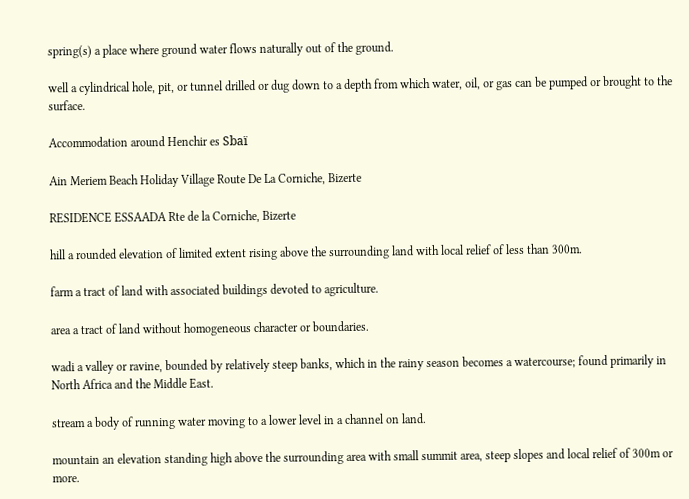spring(s) a place where ground water flows naturally out of the ground.

well a cylindrical hole, pit, or tunnel drilled or dug down to a depth from which water, oil, or gas can be pumped or brought to the surface.

Accommodation around Henchir es Sbaï

Ain Meriem Beach Holiday Village Route De La Corniche, Bizerte

RESIDENCE ESSAADA Rte de la Corniche, Bizerte

hill a rounded elevation of limited extent rising above the surrounding land with local relief of less than 300m.

farm a tract of land with associated buildings devoted to agriculture.

area a tract of land without homogeneous character or boundaries.

wadi a valley or ravine, bounded by relatively steep banks, which in the rainy season becomes a watercourse; found primarily in North Africa and the Middle East.

stream a body of running water moving to a lower level in a channel on land.

mountain an elevation standing high above the surrounding area with small summit area, steep slopes and local relief of 300m or more.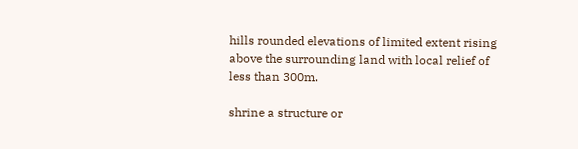hills rounded elevations of limited extent rising above the surrounding land with local relief of less than 300m.

shrine a structure or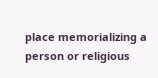place memorializing a person or religious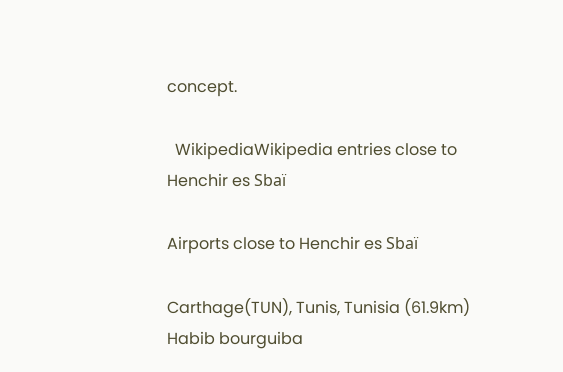concept.

  WikipediaWikipedia entries close to Henchir es Sbaï

Airports close to Henchir es Sbaï

Carthage(TUN), Tunis, Tunisia (61.9km)
Habib bourguiba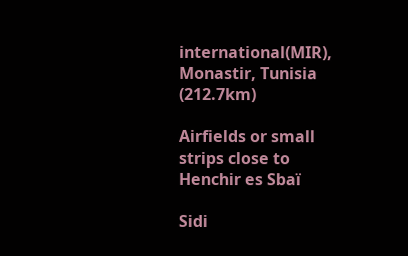international(MIR), Monastir, Tunisia (212.7km)

Airfields or small strips close to Henchir es Sbaï

Sidi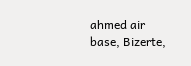ahmed air base, Bizerte,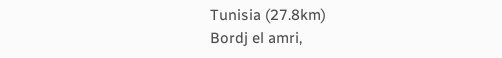Tunisia (27.8km)
Bordj el amri,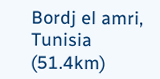Bordj el amri, Tunisia (51.4km)